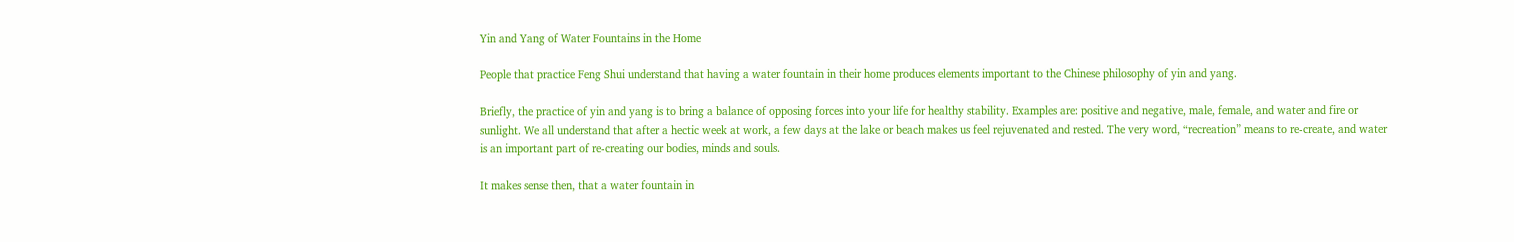Yin and Yang of Water Fountains in the Home

People that practice Feng Shui understand that having a water fountain in their home produces elements important to the Chinese philosophy of yin and yang.

Briefly, the practice of yin and yang is to bring a balance of opposing forces into your life for healthy stability. Examples are: positive and negative, male, female, and water and fire or sunlight. We all understand that after a hectic week at work, a few days at the lake or beach makes us feel rejuvenated and rested. The very word, “recreation” means to re-create, and water is an important part of re-creating our bodies, minds and souls.

It makes sense then, that a water fountain in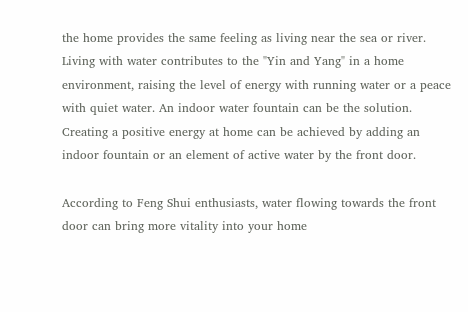the home provides the same feeling as living near the sea or river. Living with water contributes to the "Yin and Yang" in a home environment, raising the level of energy with running water or a peace with quiet water. An indoor water fountain can be the solution. Creating a positive energy at home can be achieved by adding an indoor fountain or an element of active water by the front door.

According to Feng Shui enthusiasts, water flowing towards the front door can bring more vitality into your home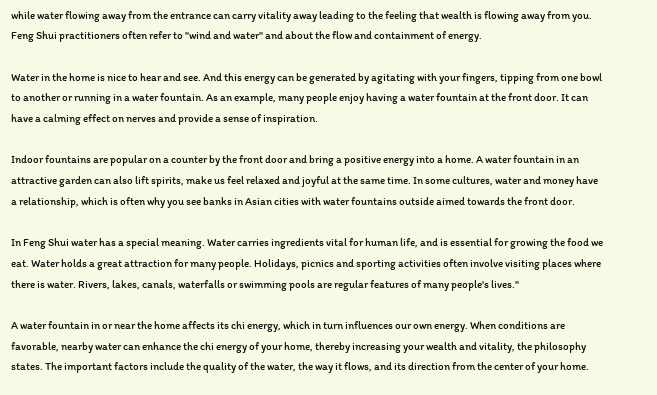while water flowing away from the entrance can carry vitality away leading to the feeling that wealth is flowing away from you. Feng Shui practitioners often refer to "wind and water" and about the flow and containment of energy.

Water in the home is nice to hear and see. And this energy can be generated by agitating with your fingers, tipping from one bowl to another or running in a water fountain. As an example, many people enjoy having a water fountain at the front door. It can have a calming effect on nerves and provide a sense of inspiration.

Indoor fountains are popular on a counter by the front door and bring a positive energy into a home. A water fountain in an attractive garden can also lift spirits, make us feel relaxed and joyful at the same time. In some cultures, water and money have a relationship, which is often why you see banks in Asian cities with water fountains outside aimed towards the front door.

In Feng Shui water has a special meaning. Water carries ingredients vital for human life, and is essential for growing the food we eat. Water holds a great attraction for many people. Holidays, picnics and sporting activities often involve visiting places where there is water. Rivers, lakes, canals, waterfalls or swimming pools are regular features of many people's lives."

A water fountain in or near the home affects its chi energy, which in turn influences our own energy. When conditions are favorable, nearby water can enhance the chi energy of your home, thereby increasing your wealth and vitality, the philosophy states. The important factors include the quality of the water, the way it flows, and its direction from the center of your home.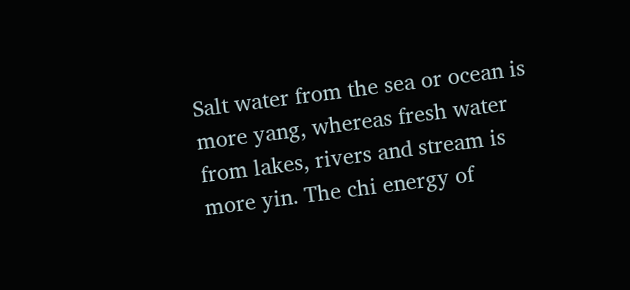Salt water from the sea or ocean is more yang, whereas fresh water from lakes, rivers and stream is more yin. The chi energy of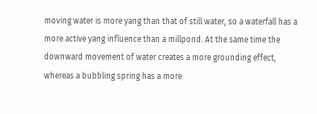moving water is more yang than that of still water, so a waterfall has a more active yang influence than a millpond. At the same time the downward movement of water creates a more grounding effect, whereas a bubbling spring has a more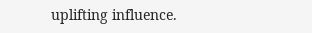uplifting influence.